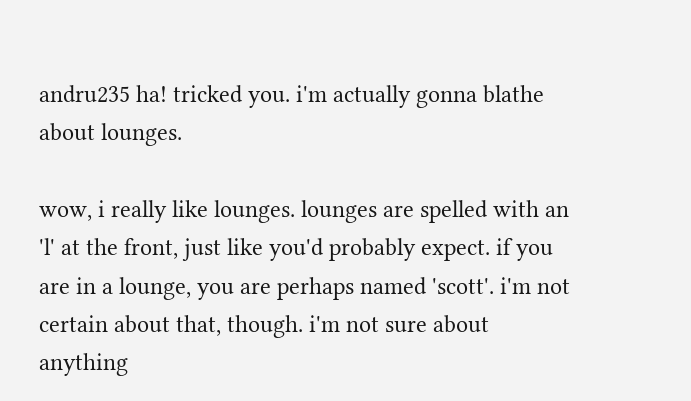andru235 ha! tricked you. i'm actually gonna blathe about lounges.

wow, i really like lounges. lounges are spelled with an 'l' at the front, just like you'd probably expect. if you are in a lounge, you are perhaps named 'scott'. i'm not certain about that, though. i'm not sure about anything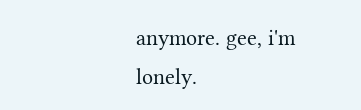anymore. gee, i'm lonely.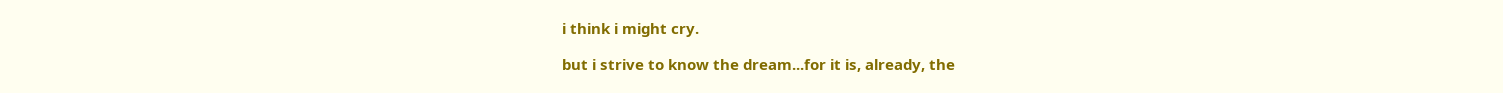i think i might cry.

but i strive to know the dream...for it is, already, the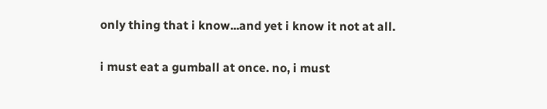only thing that i know...and yet i know it not at all.

i must eat a gumball at once. no, i must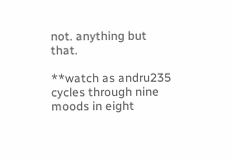not. anything but that.

**watch as andru235 cycles through nine moods in eight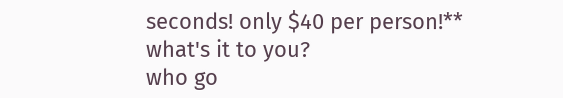seconds! only $40 per person!**
what's it to you?
who go